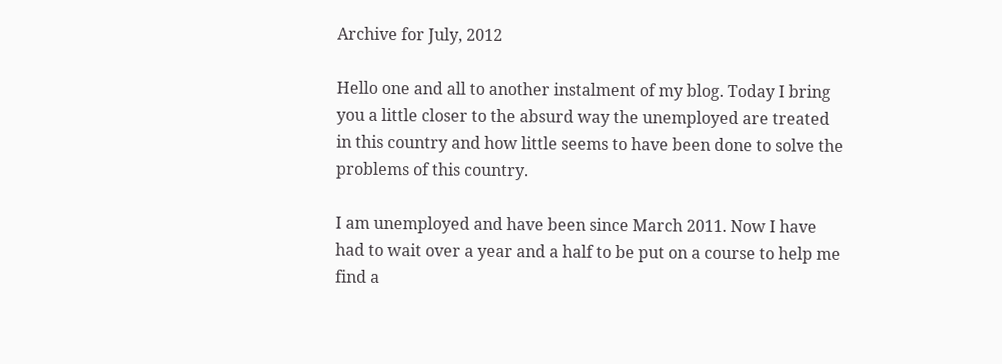Archive for July, 2012

Hello one and all to another instalment of my blog. Today I bring you a little closer to the absurd way the unemployed are treated in this country and how little seems to have been done to solve the problems of this country.

I am unemployed and have been since March 2011. Now I have had to wait over a year and a half to be put on a course to help me find a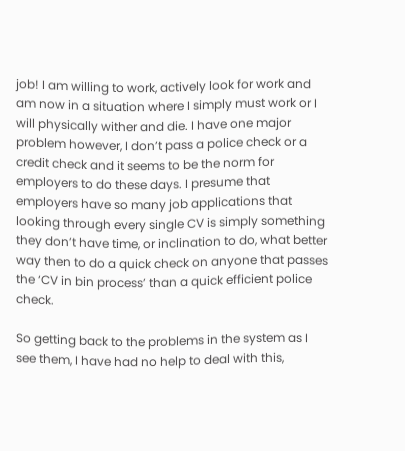job! I am willing to work, actively look for work and am now in a situation where I simply must work or I will physically wither and die. I have one major problem however, I don’t pass a police check or a credit check and it seems to be the norm for employers to do these days. I presume that employers have so many job applications that looking through every single CV is simply something they don’t have time, or inclination to do, what better way then to do a quick check on anyone that passes the ‘CV in bin process’ than a quick efficient police check.

So getting back to the problems in the system as I see them, I have had no help to deal with this,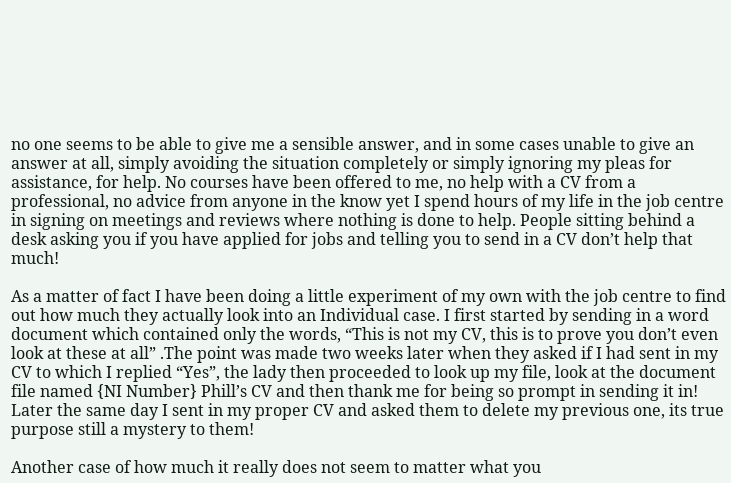no one seems to be able to give me a sensible answer, and in some cases unable to give an answer at all, simply avoiding the situation completely or simply ignoring my pleas for assistance, for help. No courses have been offered to me, no help with a CV from a professional, no advice from anyone in the know yet I spend hours of my life in the job centre in signing on meetings and reviews where nothing is done to help. People sitting behind a desk asking you if you have applied for jobs and telling you to send in a CV don’t help that much!

As a matter of fact I have been doing a little experiment of my own with the job centre to find out how much they actually look into an Individual case. I first started by sending in a word document which contained only the words, “This is not my CV, this is to prove you don’t even look at these at all” .The point was made two weeks later when they asked if I had sent in my CV to which I replied “Yes”, the lady then proceeded to look up my file, look at the document file named {NI Number} Phill’s CV and then thank me for being so prompt in sending it in! Later the same day I sent in my proper CV and asked them to delete my previous one, its true purpose still a mystery to them!

Another case of how much it really does not seem to matter what you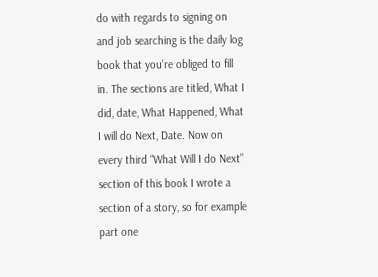do with regards to signing on and job searching is the daily log book that you’re obliged to fill in. The sections are titled, What I did, date, What Happened, What I will do Next, Date. Now on every third “What Will I do Next” section of this book I wrote a section of a story, so for example part one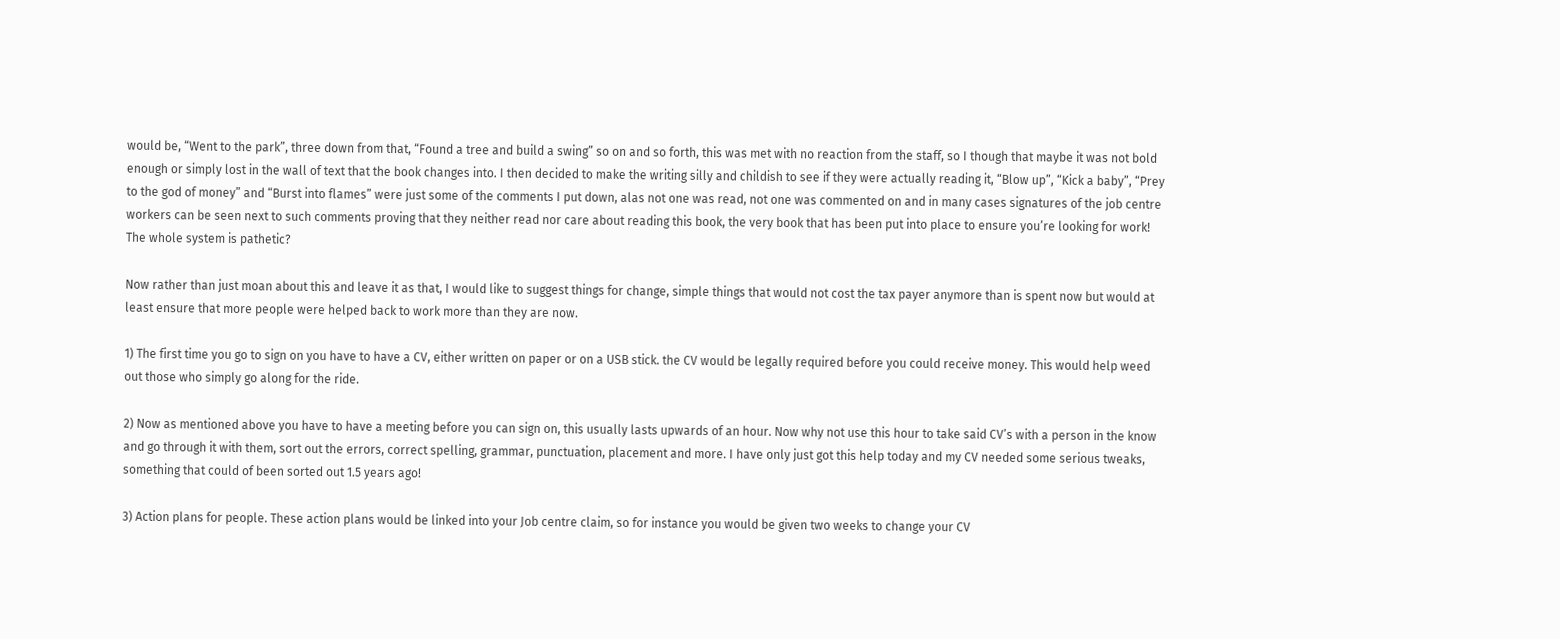would be, “Went to the park”, three down from that, “Found a tree and build a swing” so on and so forth, this was met with no reaction from the staff, so I though that maybe it was not bold enough or simply lost in the wall of text that the book changes into. I then decided to make the writing silly and childish to see if they were actually reading it, “Blow up”, “Kick a baby”, “Prey to the god of money” and “Burst into flames” were just some of the comments I put down, alas not one was read, not one was commented on and in many cases signatures of the job centre workers can be seen next to such comments proving that they neither read nor care about reading this book, the very book that has been put into place to ensure you’re looking for work! The whole system is pathetic?

Now rather than just moan about this and leave it as that, I would like to suggest things for change, simple things that would not cost the tax payer anymore than is spent now but would at least ensure that more people were helped back to work more than they are now.

1) The first time you go to sign on you have to have a CV, either written on paper or on a USB stick. the CV would be legally required before you could receive money. This would help weed out those who simply go along for the ride.

2) Now as mentioned above you have to have a meeting before you can sign on, this usually lasts upwards of an hour. Now why not use this hour to take said CV’s with a person in the know and go through it with them, sort out the errors, correct spelling, grammar, punctuation, placement and more. I have only just got this help today and my CV needed some serious tweaks, something that could of been sorted out 1.5 years ago!

3) Action plans for people. These action plans would be linked into your Job centre claim, so for instance you would be given two weeks to change your CV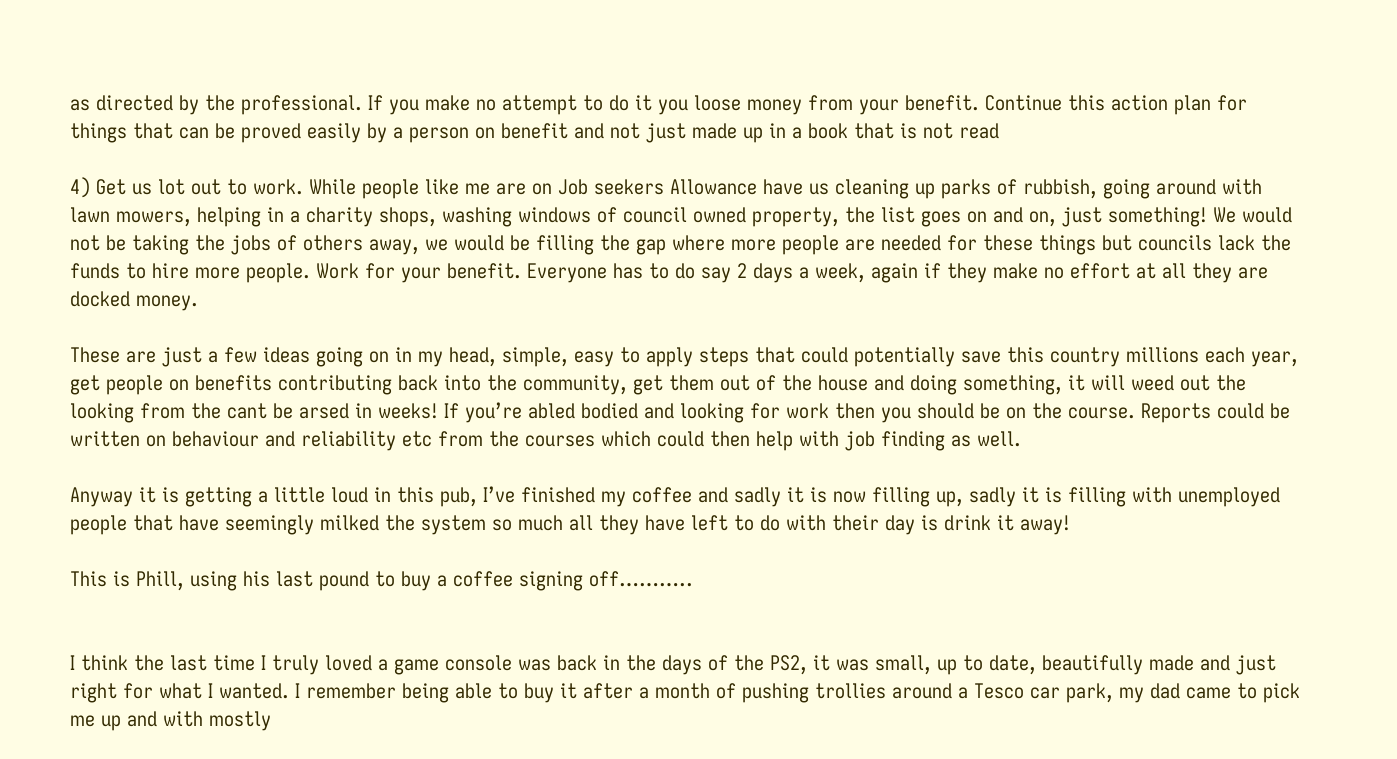as directed by the professional. If you make no attempt to do it you loose money from your benefit. Continue this action plan for things that can be proved easily by a person on benefit and not just made up in a book that is not read

4) Get us lot out to work. While people like me are on Job seekers Allowance have us cleaning up parks of rubbish, going around with lawn mowers, helping in a charity shops, washing windows of council owned property, the list goes on and on, just something! We would not be taking the jobs of others away, we would be filling the gap where more people are needed for these things but councils lack the funds to hire more people. Work for your benefit. Everyone has to do say 2 days a week, again if they make no effort at all they are docked money.

These are just a few ideas going on in my head, simple, easy to apply steps that could potentially save this country millions each year, get people on benefits contributing back into the community, get them out of the house and doing something, it will weed out the looking from the cant be arsed in weeks! If you’re abled bodied and looking for work then you should be on the course. Reports could be written on behaviour and reliability etc from the courses which could then help with job finding as well.

Anyway it is getting a little loud in this pub, I’ve finished my coffee and sadly it is now filling up, sadly it is filling with unemployed people that have seemingly milked the system so much all they have left to do with their day is drink it away!

This is Phill, using his last pound to buy a coffee signing off………..


I think the last time I truly loved a game console was back in the days of the PS2, it was small, up to date, beautifully made and just right for what I wanted. I remember being able to buy it after a month of pushing trollies around a Tesco car park, my dad came to pick me up and with mostly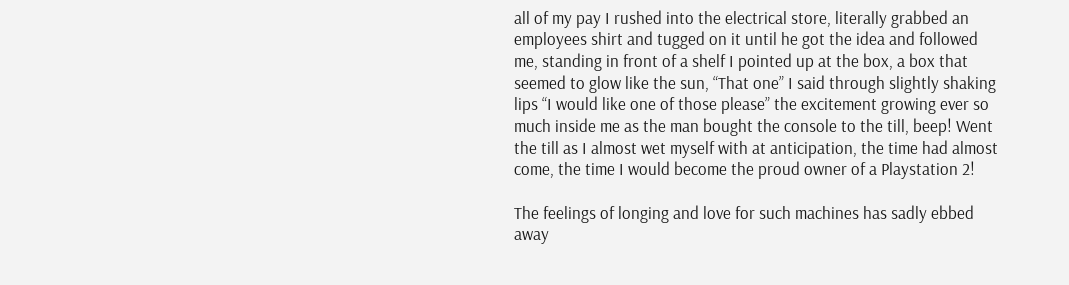all of my pay I rushed into the electrical store, literally grabbed an employees shirt and tugged on it until he got the idea and followed me, standing in front of a shelf I pointed up at the box, a box that seemed to glow like the sun, “That one” I said through slightly shaking lips “I would like one of those please” the excitement growing ever so much inside me as the man bought the console to the till, beep! Went the till as I almost wet myself with at anticipation, the time had almost come, the time I would become the proud owner of a Playstation 2!

The feelings of longing and love for such machines has sadly ebbed away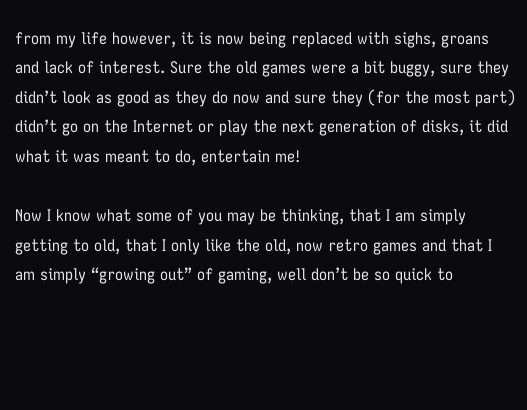from my life however, it is now being replaced with sighs, groans and lack of interest. Sure the old games were a bit buggy, sure they didn’t look as good as they do now and sure they (for the most part) didn’t go on the Internet or play the next generation of disks, it did what it was meant to do, entertain me!

Now I know what some of you may be thinking, that I am simply getting to old, that I only like the old, now retro games and that I am simply “growing out” of gaming, well don’t be so quick to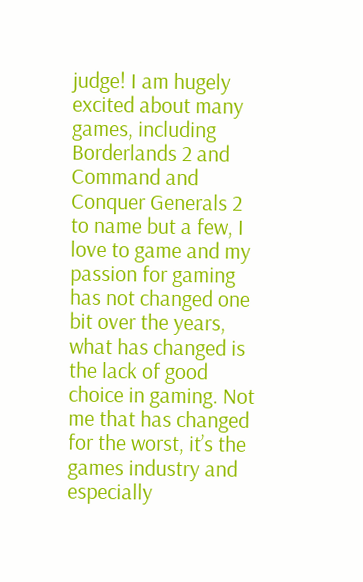judge! I am hugely excited about many games, including Borderlands 2 and Command and Conquer Generals 2 to name but a few, I love to game and my passion for gaming has not changed one bit over the years, what has changed is the lack of good choice in gaming. Not me that has changed for the worst, it’s the games industry and especially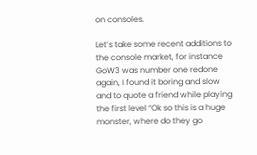on consoles.

Let’s take some recent additions to the console market, for instance GoW3 was number one redone again, I found it boring and slow and to quote a friend while playing the first level “Ok so this is a huge monster, where do they go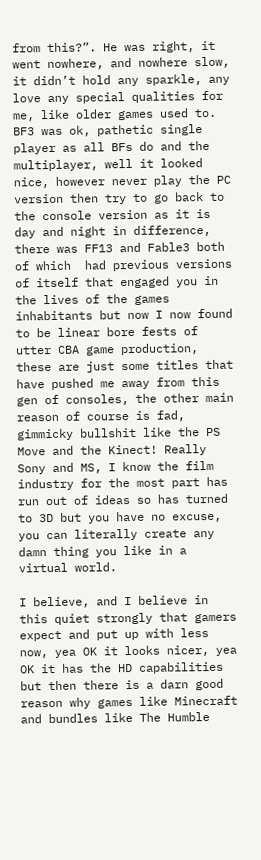from this?”. He was right, it went nowhere, and nowhere slow, it didn’t hold any sparkle, any love any special qualities for me, like older games used to. BF3 was ok, pathetic single player as all BFs do and the multiplayer, well it looked nice, however never play the PC version then try to go back to the console version as it is day and night in difference, there was FF13 and Fable3 both of which  had previous versions of itself that engaged you in the lives of the games inhabitants but now I now found to be linear bore fests of utter CBA game production, these are just some titles that have pushed me away from this gen of consoles, the other main reason of course is fad, gimmicky bullshit like the PS Move and the Kinect! Really Sony and MS, I know the film industry for the most part has run out of ideas so has turned to 3D but you have no excuse, you can literally create any damn thing you like in a virtual world.

I believe, and I believe in this quiet strongly that gamers expect and put up with less now, yea OK it looks nicer, yea OK it has the HD capabilities but then there is a darn good reason why games like Minecraft and bundles like The Humble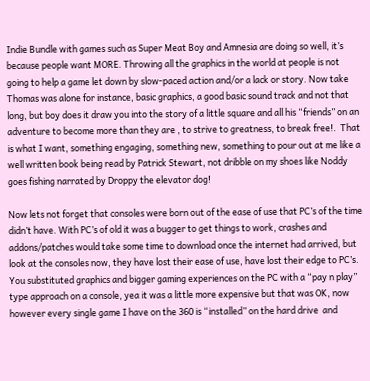Indie Bundle with games such as Super Meat Boy and Amnesia are doing so well, it’s because people want MORE. Throwing all the graphics in the world at people is not going to help a game let down by slow-paced action and/or a lack or story. Now take Thomas was alone for instance, basic graphics, a good basic sound track and not that long, but boy does it draw you into the story of a little square and all his “friends” on an adventure to become more than they are , to strive to greatness, to break free!.  That is what I want, something engaging, something new, something to pour out at me like a well written book being read by Patrick Stewart, not dribble on my shoes like Noddy goes fishing narrated by Droppy the elevator dog!

Now lets not forget that consoles were born out of the ease of use that PC’s of the time didn’t have. With PC’s of old it was a bugger to get things to work, crashes and addons/patches would take some time to download once the internet had arrived, but look at the consoles now, they have lost their ease of use, have lost their edge to PC’s. You substituted graphics and bigger gaming experiences on the PC with a “pay n play” type approach on a console, yea it was a little more expensive but that was OK, now however every single game I have on the 360 is “installed” on the hard drive  and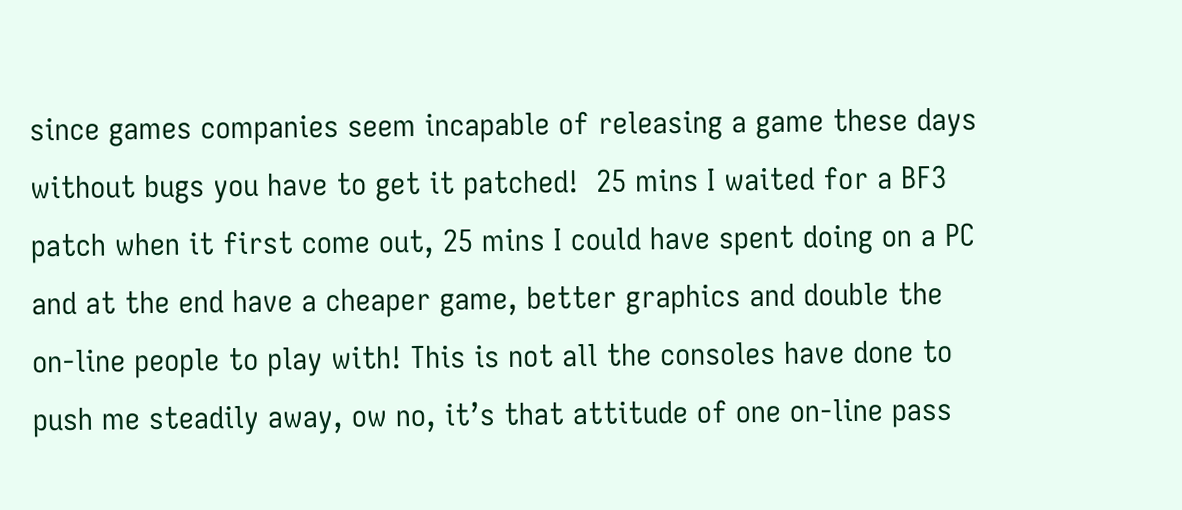since games companies seem incapable of releasing a game these days without bugs you have to get it patched!  25 mins I waited for a BF3 patch when it first come out, 25 mins I could have spent doing on a PC and at the end have a cheaper game, better graphics and double the on-line people to play with! This is not all the consoles have done to push me steadily away, ow no, it’s that attitude of one on-line pass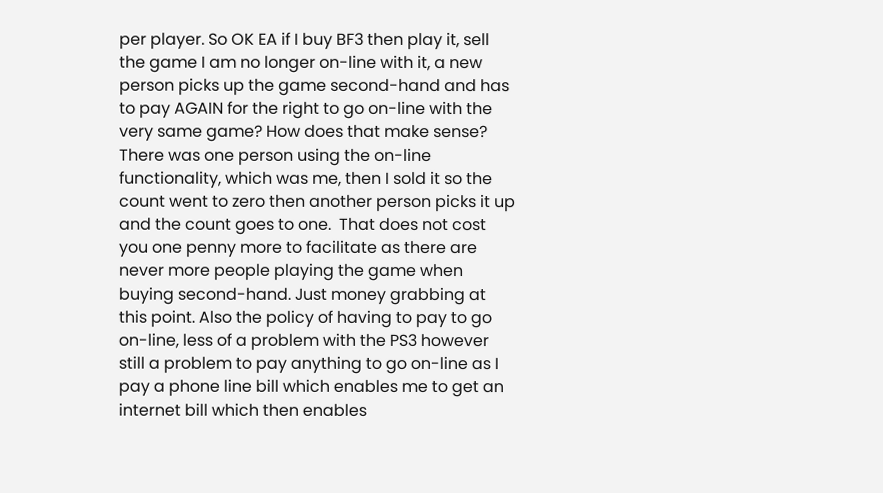per player. So OK EA if I buy BF3 then play it, sell the game I am no longer on-line with it, a new person picks up the game second-hand and has to pay AGAIN for the right to go on-line with the very same game? How does that make sense? There was one person using the on-line functionality, which was me, then I sold it so the count went to zero then another person picks it up and the count goes to one.  That does not cost you one penny more to facilitate as there are never more people playing the game when buying second-hand. Just money grabbing at this point. Also the policy of having to pay to go on-line, less of a problem with the PS3 however still a problem to pay anything to go on-line as I pay a phone line bill which enables me to get an internet bill which then enables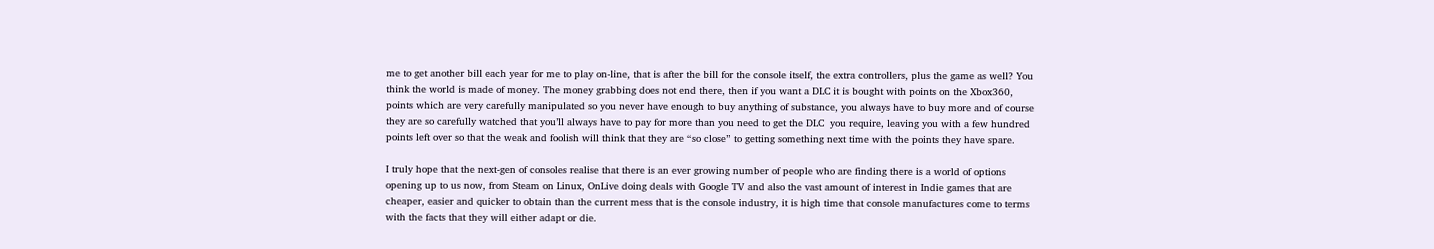me to get another bill each year for me to play on-line, that is after the bill for the console itself, the extra controllers, plus the game as well? You think the world is made of money. The money grabbing does not end there, then if you want a DLC it is bought with points on the Xbox360, points which are very carefully manipulated so you never have enough to buy anything of substance, you always have to buy more and of course they are so carefully watched that you’ll always have to pay for more than you need to get the DLC  you require, leaving you with a few hundred points left over so that the weak and foolish will think that they are “so close” to getting something next time with the points they have spare.

I truly hope that the next-gen of consoles realise that there is an ever growing number of people who are finding there is a world of options opening up to us now, from Steam on Linux, OnLive doing deals with Google TV and also the vast amount of interest in Indie games that are cheaper, easier and quicker to obtain than the current mess that is the console industry, it is high time that console manufactures come to terms with the facts that they will either adapt or die.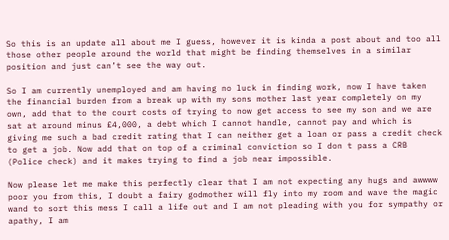So this is an update all about me I guess, however it is kinda a post about and too all those other people around the world that might be finding themselves in a similar position and just can’t see the way out.

So I am currently unemployed and am having no luck in finding work, now I have taken the financial burden from a break up with my sons mother last year completely on my own, add that to the court costs of trying to now get access to see my son and we are sat at around minus £4,000, a debt which I cannot handle, cannot pay and which is giving me such a bad credit rating that I can neither get a loan or pass a credit check to get a job. Now add that on top of a criminal conviction so I don t pass a CRB (Police check) and it makes trying to find a job near impossible.

Now please let me make this perfectly clear that I am not expecting any hugs and awwww poor you from this, I doubt a fairy godmother will fly into my room and wave the magic wand to sort this mess I call a life out and I am not pleading with you for sympathy or apathy, I am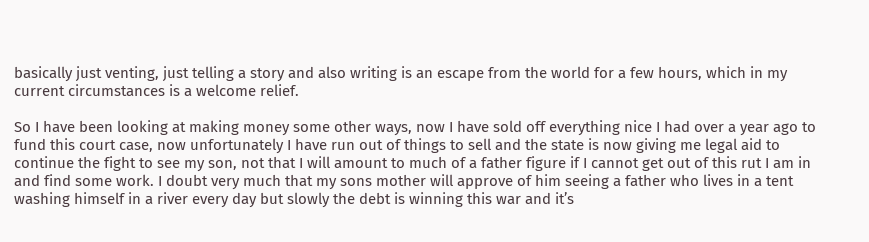basically just venting, just telling a story and also writing is an escape from the world for a few hours, which in my current circumstances is a welcome relief.

So I have been looking at making money some other ways, now I have sold off everything nice I had over a year ago to fund this court case, now unfortunately I have run out of things to sell and the state is now giving me legal aid to continue the fight to see my son, not that I will amount to much of a father figure if I cannot get out of this rut I am in and find some work. I doubt very much that my sons mother will approve of him seeing a father who lives in a tent washing himself in a river every day but slowly the debt is winning this war and it’s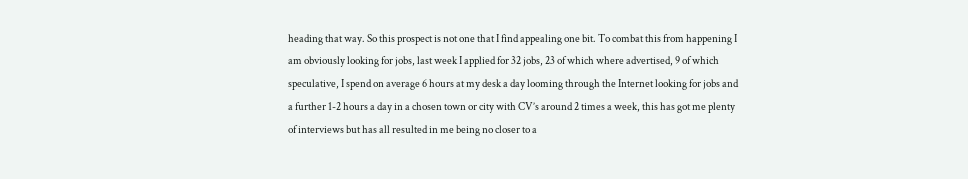heading that way. So this prospect is not one that I find appealing one bit. To combat this from happening I am obviously looking for jobs, last week I applied for 32 jobs, 23 of which where advertised, 9 of which speculative, I spend on average 6 hours at my desk a day looming through the Internet looking for jobs and a further 1-2 hours a day in a chosen town or city with CV’s around 2 times a week, this has got me plenty of interviews but has all resulted in me being no closer to a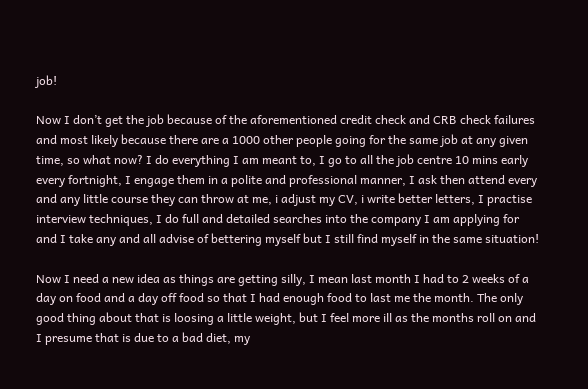job!

Now I don’t get the job because of the aforementioned credit check and CRB check failures and most likely because there are a 1000 other people going for the same job at any given time, so what now? I do everything I am meant to, I go to all the job centre 10 mins early every fortnight, I engage them in a polite and professional manner, I ask then attend every and any little course they can throw at me, i adjust my CV, i write better letters, I practise interview techniques, I do full and detailed searches into the company I am applying for and I take any and all advise of bettering myself but I still find myself in the same situation!

Now I need a new idea as things are getting silly, I mean last month I had to 2 weeks of a day on food and a day off food so that I had enough food to last me the month. The only good thing about that is loosing a little weight, but I feel more ill as the months roll on and I presume that is due to a bad diet, my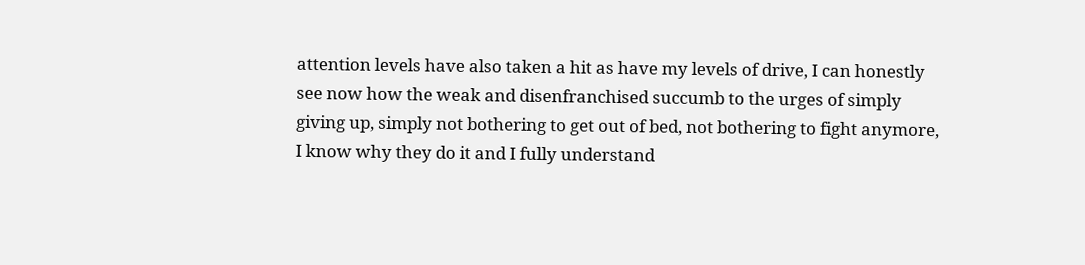attention levels have also taken a hit as have my levels of drive, I can honestly see now how the weak and disenfranchised succumb to the urges of simply giving up, simply not bothering to get out of bed, not bothering to fight anymore, I know why they do it and I fully understand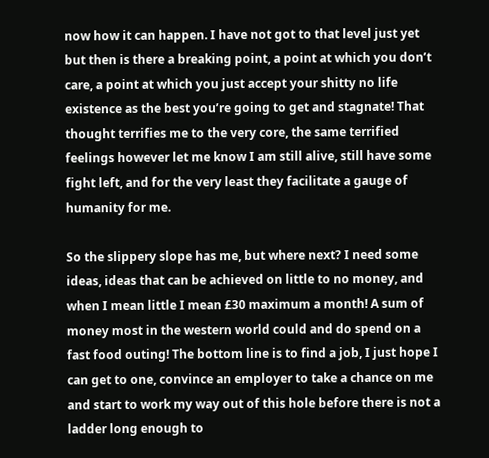now how it can happen. I have not got to that level just yet but then is there a breaking point, a point at which you don’t care, a point at which you just accept your shitty no life existence as the best you’re going to get and stagnate! That thought terrifies me to the very core, the same terrified feelings however let me know I am still alive, still have some fight left, and for the very least they facilitate a gauge of humanity for me.

So the slippery slope has me, but where next? I need some ideas, ideas that can be achieved on little to no money, and when I mean little I mean £30 maximum a month! A sum of money most in the western world could and do spend on a fast food outing! The bottom line is to find a job, I just hope I can get to one, convince an employer to take a chance on me and start to work my way out of this hole before there is not a ladder long enough to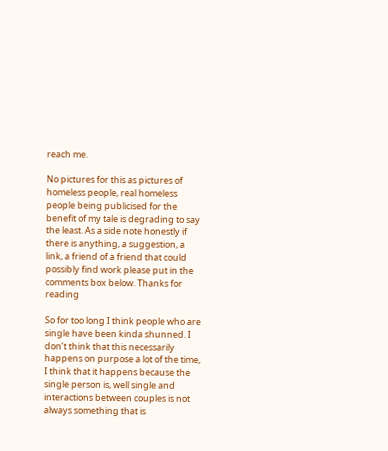reach me.

No pictures for this as pictures of homeless people, real homeless people being publicised for the benefit of my tale is degrading to say the least. As a side note honestly if there is anything, a suggestion, a link, a friend of a friend that could possibly find work please put in the comments box below. Thanks for reading

So for too long I think people who are single have been kinda shunned. I don’t think that this necessarily happens on purpose a lot of the time, I think that it happens because the single person is, well single and interactions between couples is not always something that is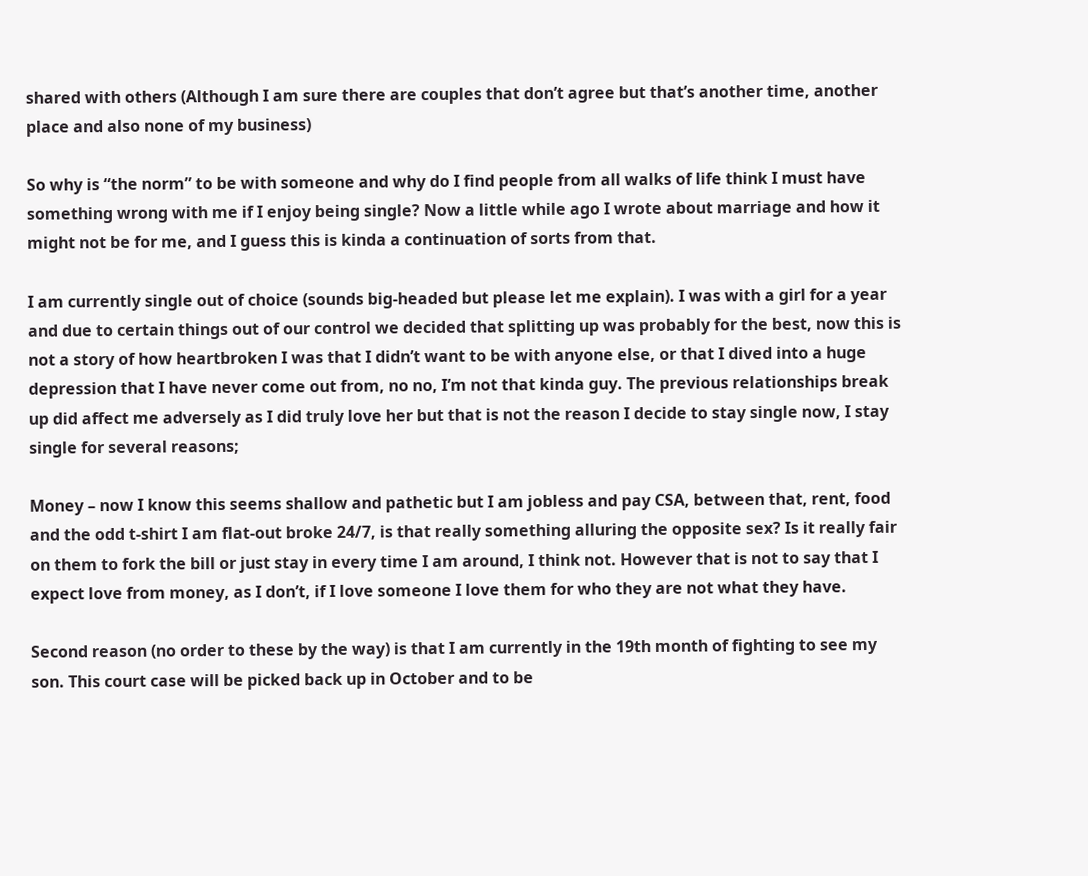shared with others (Although I am sure there are couples that don’t agree but that’s another time, another place and also none of my business)

So why is “the norm” to be with someone and why do I find people from all walks of life think I must have something wrong with me if I enjoy being single? Now a little while ago I wrote about marriage and how it might not be for me, and I guess this is kinda a continuation of sorts from that.

I am currently single out of choice (sounds big-headed but please let me explain). I was with a girl for a year and due to certain things out of our control we decided that splitting up was probably for the best, now this is not a story of how heartbroken I was that I didn’t want to be with anyone else, or that I dived into a huge depression that I have never come out from, no no, I’m not that kinda guy. The previous relationships break up did affect me adversely as I did truly love her but that is not the reason I decide to stay single now, I stay single for several reasons;

Money – now I know this seems shallow and pathetic but I am jobless and pay CSA, between that, rent, food and the odd t-shirt I am flat-out broke 24/7, is that really something alluring the opposite sex? Is it really fair on them to fork the bill or just stay in every time I am around, I think not. However that is not to say that I expect love from money, as I don’t, if I love someone I love them for who they are not what they have.

Second reason (no order to these by the way) is that I am currently in the 19th month of fighting to see my son. This court case will be picked back up in October and to be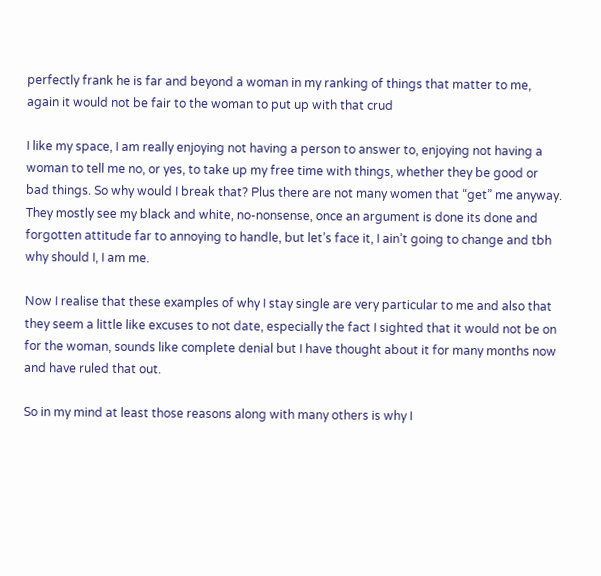perfectly frank he is far and beyond a woman in my ranking of things that matter to me, again it would not be fair to the woman to put up with that crud

I like my space, I am really enjoying not having a person to answer to, enjoying not having a woman to tell me no, or yes, to take up my free time with things, whether they be good or bad things. So why would I break that? Plus there are not many women that “get” me anyway. They mostly see my black and white, no-nonsense, once an argument is done its done and forgotten attitude far to annoying to handle, but let’s face it, I ain’t going to change and tbh why should I, I am me.

Now I realise that these examples of why I stay single are very particular to me and also that they seem a little like excuses to not date, especially the fact I sighted that it would not be on for the woman, sounds like complete denial but I have thought about it for many months now and have ruled that out.

So in my mind at least those reasons along with many others is why I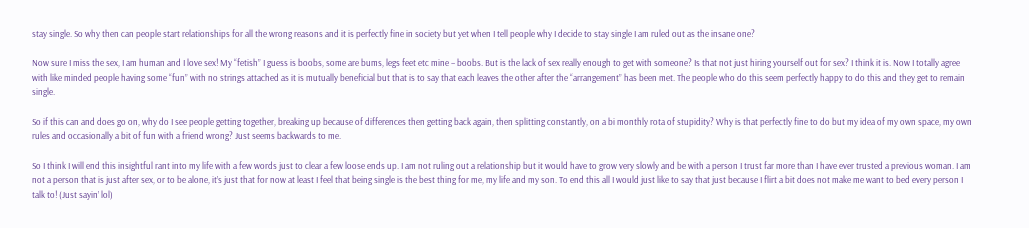stay single. So why then can people start relationships for all the wrong reasons and it is perfectly fine in society but yet when I tell people why I decide to stay single I am ruled out as the insane one?

Now sure I miss the sex, I am human and I love sex! My “fetish” I guess is boobs, some are bums, legs feet etc mine – boobs. But is the lack of sex really enough to get with someone? Is that not just hiring yourself out for sex? I think it is. Now I totally agree with like minded people having some “fun” with no strings attached as it is mutually beneficial but that is to say that each leaves the other after the “arrangement” has been met. The people who do this seem perfectly happy to do this and they get to remain single.

So if this can and does go on, why do I see people getting together, breaking up because of differences then getting back again, then splitting constantly, on a bi monthly rota of stupidity? Why is that perfectly fine to do but my idea of my own space, my own rules and occasionally a bit of fun with a friend wrong? Just seems backwards to me.

So I think I will end this insightful rant into my life with a few words just to clear a few loose ends up. I am not ruling out a relationship but it would have to grow very slowly and be with a person I trust far more than I have ever trusted a previous woman. I am not a person that is just after sex, or to be alone, it’s just that for now at least I feel that being single is the best thing for me, my life and my son. To end this all I would just like to say that just because I flirt a bit does not make me want to bed every person I talk to! (Just sayin’ lol)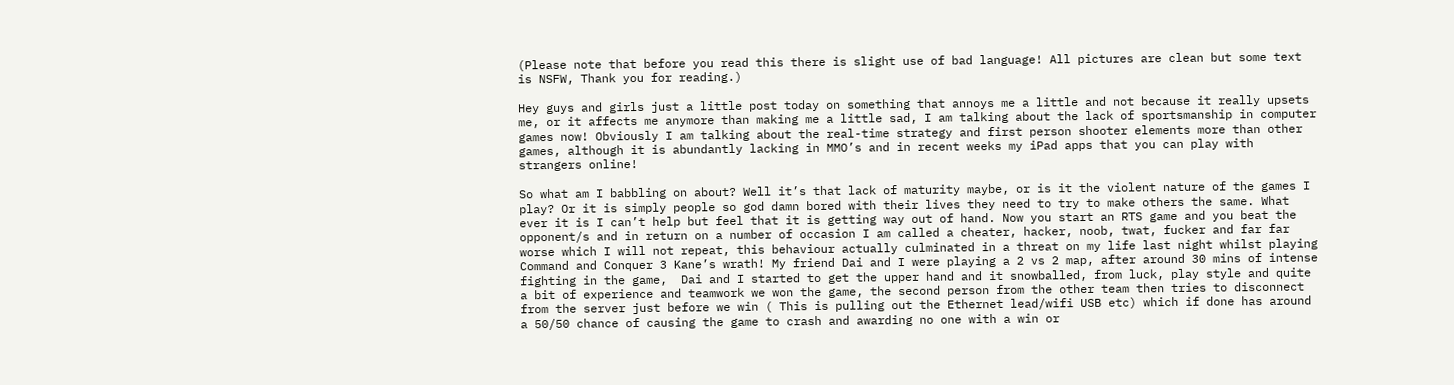(Please note that before you read this there is slight use of bad language! All pictures are clean but some text is NSFW, Thank you for reading.)

Hey guys and girls just a little post today on something that annoys me a little and not because it really upsets me, or it affects me anymore than making me a little sad, I am talking about the lack of sportsmanship in computer games now! Obviously I am talking about the real-time strategy and first person shooter elements more than other games, although it is abundantly lacking in MMO’s and in recent weeks my iPad apps that you can play with strangers online!

So what am I babbling on about? Well it’s that lack of maturity maybe, or is it the violent nature of the games I play? Or it is simply people so god damn bored with their lives they need to try to make others the same. What ever it is I can’t help but feel that it is getting way out of hand. Now you start an RTS game and you beat the opponent/s and in return on a number of occasion I am called a cheater, hacker, noob, twat, fucker and far far worse which I will not repeat, this behaviour actually culminated in a threat on my life last night whilst playing Command and Conquer 3 Kane’s wrath! My friend Dai and I were playing a 2 vs 2 map, after around 30 mins of intense fighting in the game,  Dai and I started to get the upper hand and it snowballed, from luck, play style and quite a bit of experience and teamwork we won the game, the second person from the other team then tries to disconnect from the server just before we win ( This is pulling out the Ethernet lead/wifi USB etc) which if done has around a 50/50 chance of causing the game to crash and awarding no one with a win or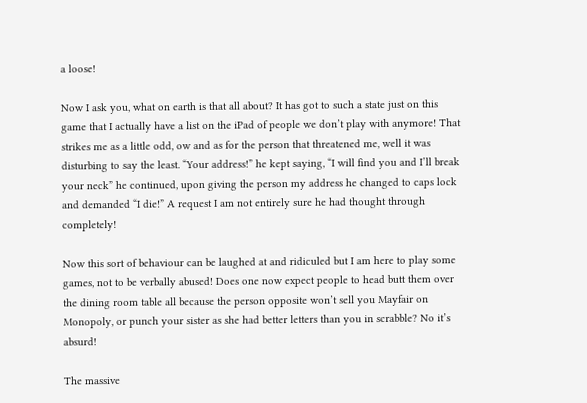a loose!

Now I ask you, what on earth is that all about? It has got to such a state just on this game that I actually have a list on the iPad of people we don’t play with anymore! That strikes me as a little odd, ow and as for the person that threatened me, well it was disturbing to say the least. “Your address!” he kept saying, “I will find you and I’ll break your neck” he continued, upon giving the person my address he changed to caps lock and demanded “I die!” A request I am not entirely sure he had thought through completely!

Now this sort of behaviour can be laughed at and ridiculed but I am here to play some games, not to be verbally abused! Does one now expect people to head butt them over the dining room table all because the person opposite won’t sell you Mayfair on Monopoly, or punch your sister as she had better letters than you in scrabble? No it’s absurd!

The massive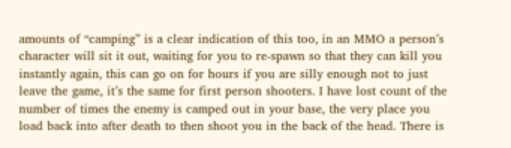amounts of “camping” is a clear indication of this too, in an MMO a person’s character will sit it out, waiting for you to re-spawn so that they can kill you instantly again, this can go on for hours if you are silly enough not to just leave the game, it’s the same for first person shooters. I have lost count of the number of times the enemy is camped out in your base, the very place you load back into after death to then shoot you in the back of the head. There is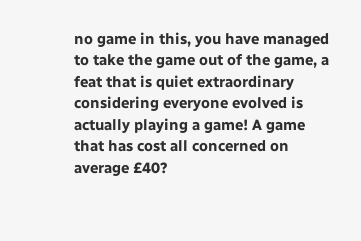no game in this, you have managed to take the game out of the game, a feat that is quiet extraordinary considering everyone evolved is actually playing a game! A game that has cost all concerned on average £40?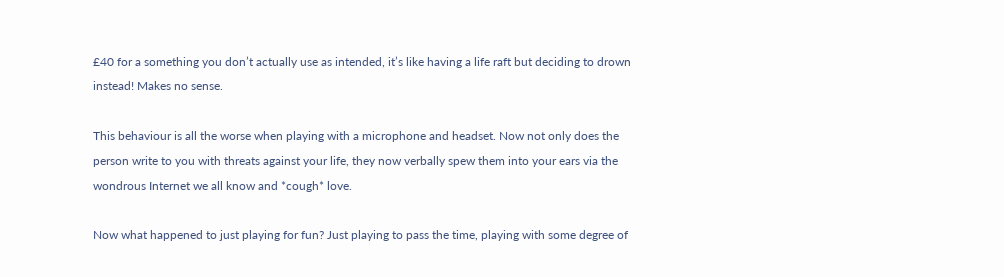£40 for a something you don’t actually use as intended, it’s like having a life raft but deciding to drown instead! Makes no sense.

This behaviour is all the worse when playing with a microphone and headset. Now not only does the person write to you with threats against your life, they now verbally spew them into your ears via the wondrous Internet we all know and *cough* love.

Now what happened to just playing for fun? Just playing to pass the time, playing with some degree of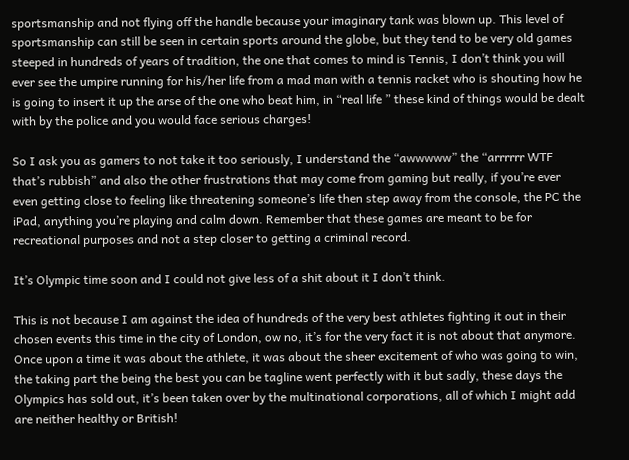sportsmanship and not flying off the handle because your imaginary tank was blown up. This level of sportsmanship can still be seen in certain sports around the globe, but they tend to be very old games steeped in hundreds of years of tradition, the one that comes to mind is Tennis, I don’t think you will ever see the umpire running for his/her life from a mad man with a tennis racket who is shouting how he is going to insert it up the arse of the one who beat him, in “real life ” these kind of things would be dealt with by the police and you would face serious charges!

So I ask you as gamers to not take it too seriously, I understand the “awwwww” the “arrrrrr WTF that’s rubbish” and also the other frustrations that may come from gaming but really, if you’re ever even getting close to feeling like threatening someone’s life then step away from the console, the PC the iPad, anything you’re playing and calm down. Remember that these games are meant to be for recreational purposes and not a step closer to getting a criminal record.

It’s Olympic time soon and I could not give less of a shit about it I don’t think.

This is not because I am against the idea of hundreds of the very best athletes fighting it out in their chosen events this time in the city of London, ow no, it’s for the very fact it is not about that anymore. Once upon a time it was about the athlete, it was about the sheer excitement of who was going to win, the taking part the being the best you can be tagline went perfectly with it but sadly, these days the Olympics has sold out, it’s been taken over by the multinational corporations, all of which I might add are neither healthy or British!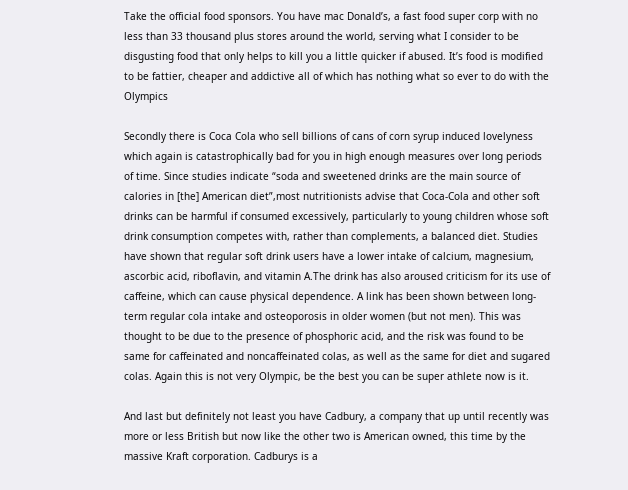Take the official food sponsors. You have mac Donald’s, a fast food super corp with no less than 33 thousand plus stores around the world, serving what I consider to be disgusting food that only helps to kill you a little quicker if abused. It’s food is modified to be fattier, cheaper and addictive all of which has nothing what so ever to do with the Olympics

Secondly there is Coca Cola who sell billions of cans of corn syrup induced lovelyness which again is catastrophically bad for you in high enough measures over long periods of time. Since studies indicate “soda and sweetened drinks are the main source of calories in [the] American diet”,most nutritionists advise that Coca-Cola and other soft drinks can be harmful if consumed excessively, particularly to young children whose soft drink consumption competes with, rather than complements, a balanced diet. Studies have shown that regular soft drink users have a lower intake of calcium, magnesium, ascorbic acid, riboflavin, and vitamin A.The drink has also aroused criticism for its use of caffeine, which can cause physical dependence. A link has been shown between long-term regular cola intake and osteoporosis in older women (but not men). This was thought to be due to the presence of phosphoric acid, and the risk was found to be same for caffeinated and noncaffeinated colas, as well as the same for diet and sugared colas. Again this is not very Olympic, be the best you can be super athlete now is it.

And last but definitely not least you have Cadbury, a company that up until recently was more or less British but now like the other two is American owned, this time by the massive Kraft corporation. Cadburys is a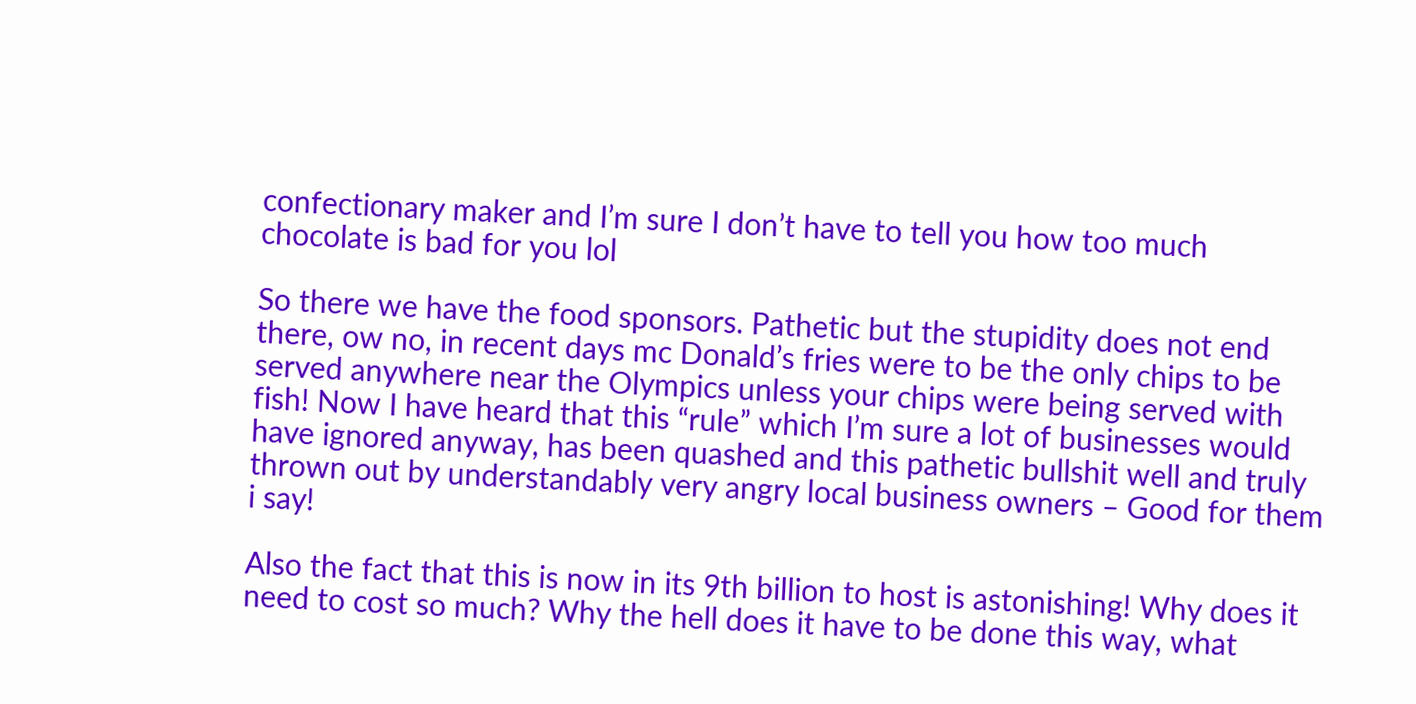confectionary maker and I’m sure I don’t have to tell you how too much chocolate is bad for you lol

So there we have the food sponsors. Pathetic but the stupidity does not end there, ow no, in recent days mc Donald’s fries were to be the only chips to be served anywhere near the Olympics unless your chips were being served with fish! Now I have heard that this “rule” which I’m sure a lot of businesses would have ignored anyway, has been quashed and this pathetic bullshit well and truly thrown out by understandably very angry local business owners – Good for them i say!

Also the fact that this is now in its 9th billion to host is astonishing! Why does it need to cost so much? Why the hell does it have to be done this way, what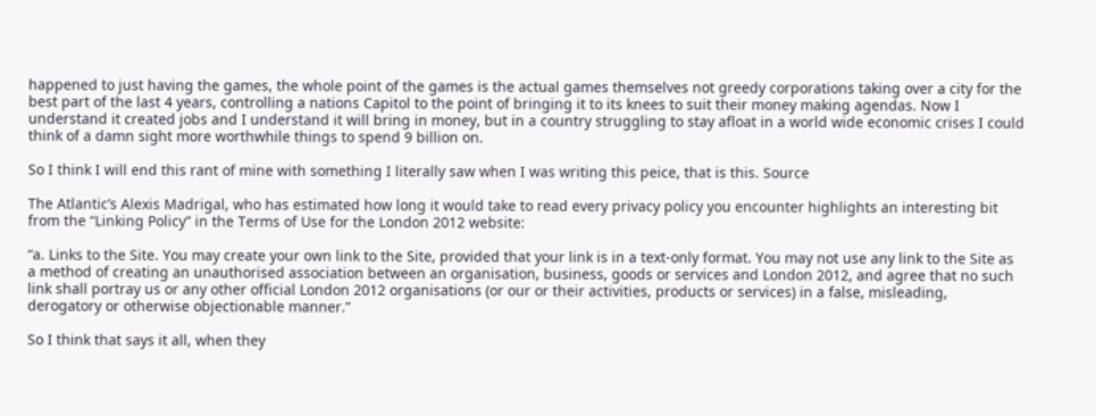happened to just having the games, the whole point of the games is the actual games themselves not greedy corporations taking over a city for the best part of the last 4 years, controlling a nations Capitol to the point of bringing it to its knees to suit their money making agendas. Now I understand it created jobs and I understand it will bring in money, but in a country struggling to stay afloat in a world wide economic crises I could think of a damn sight more worthwhile things to spend 9 billion on.

So I think I will end this rant of mine with something I literally saw when I was writing this peice, that is this. Source

The Atlantic’s Alexis Madrigal, who has estimated how long it would take to read every privacy policy you encounter highlights an interesting bit from the “Linking Policy” in the Terms of Use for the London 2012 website:

“a. Links to the Site. You may create your own link to the Site, provided that your link is in a text-only format. You may not use any link to the Site as a method of creating an unauthorised association between an organisation, business, goods or services and London 2012, and agree that no such link shall portray us or any other official London 2012 organisations (or our or their activities, products or services) in a false, misleading, derogatory or otherwise objectionable manner.”

So I think that says it all, when they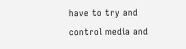have to try and control media and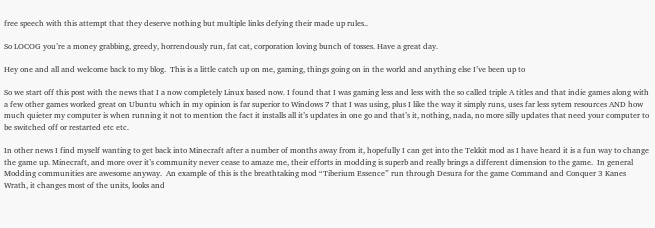free speech with this attempt that they deserve nothing but multiple links defying their made up rules..

So LOCOG you’re a money grabbing, greedy, horrendously run, fat cat, corporation loving bunch of tosses. Have a great day.

Hey one and all and welcome back to my blog.  This is a little catch up on me, gaming, things going on in the world and anything else I’ve been up to

So we start off this post with the news that I a now completely Linux based now. I found that I was gaming less and less with the so called triple A titles and that indie games along with a few other games worked great on Ubuntu which in my opinion is far superior to Windows 7 that I was using, plus I like the way it simply runs, uses far less sytem resources AND how much quieter my computer is when running it not to mention the fact it installs all it’s updates in one go and that’s it, nothing, nada, no more silly updates that need your computer to be switched off or restarted etc etc.

In other news I find myself wanting to get back into Minecraft after a number of months away from it, hopefully I can get into the Tekkit mod as I have heard it is a fun way to change the game up. Minecraft, and more over it’s community never cease to amaze me, their efforts in modding is superb and really brings a different dimension to the game.  In general Modding communities are awesome anyway.  An example of this is the breathtaking mod “Tiberium Essence” run through Desura for the game Command and Conquer 3 Kanes Wrath, it changes most of the units, looks and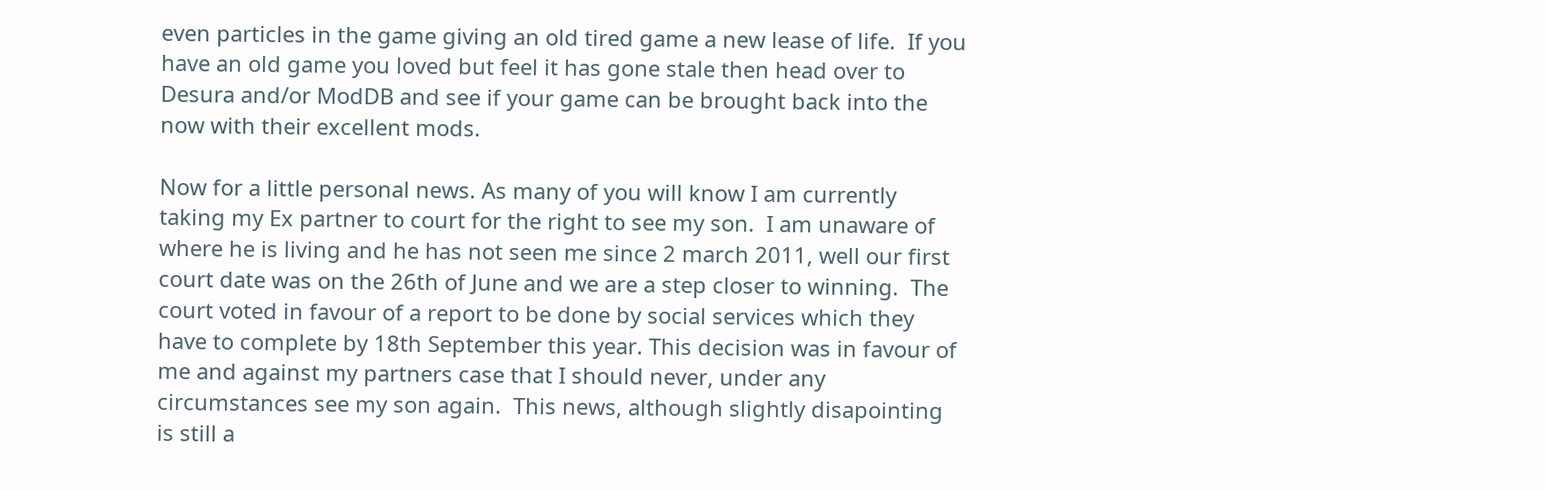even particles in the game giving an old tired game a new lease of life.  If you have an old game you loved but feel it has gone stale then head over to Desura and/or ModDB and see if your game can be brought back into the now with their excellent mods.

Now for a little personal news. As many of you will know I am currently taking my Ex partner to court for the right to see my son.  I am unaware of where he is living and he has not seen me since 2 march 2011, well our first court date was on the 26th of June and we are a step closer to winning.  The court voted in favour of a report to be done by social services which they have to complete by 18th September this year. This decision was in favour of me and against my partners case that I should never, under any circumstances see my son again.  This news, although slightly disapointing is still a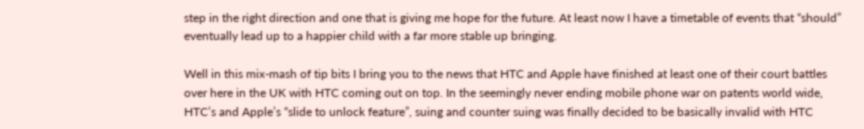step in the right direction and one that is giving me hope for the future. At least now I have a timetable of events that “should” eventually lead up to a happier child with a far more stable up bringing.

Well in this mix-mash of tip bits I bring you to the news that HTC and Apple have finished at least one of their court battles over here in the UK with HTC coming out on top. In the seemingly never ending mobile phone war on patents world wide, HTC’s and Apple’s “slide to unlock feature”, suing and counter suing was finally decided to be basically invalid with HTC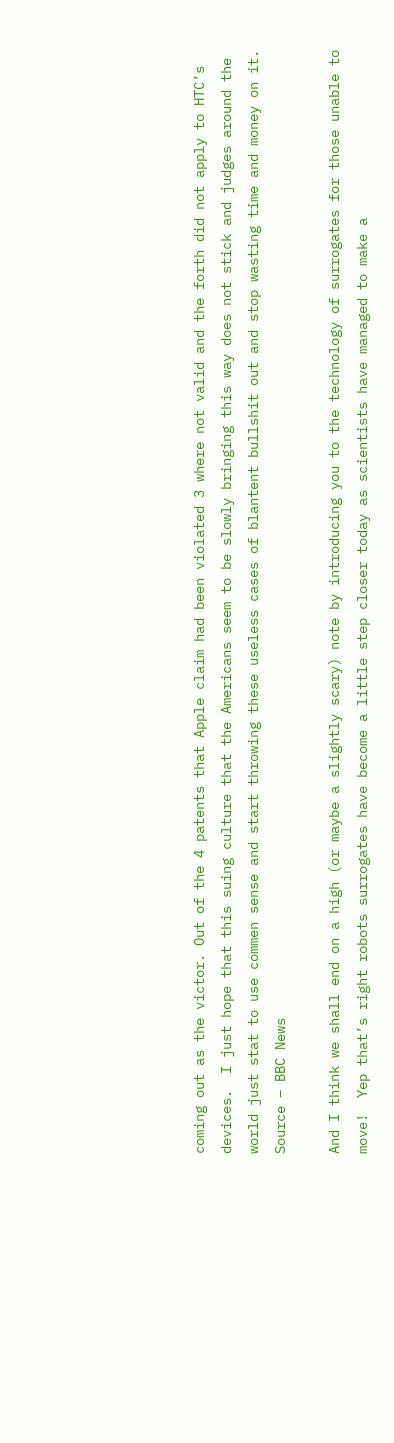coming out as the victor. Out of the 4 patents that Apple claim had been violated 3 where not valid and the forth did not apply to HTC’s devices.  I just hope that this suing culture that the Americans seem to be slowly bringing this way does not stick and judges around the world just stat to use commen sense and start throwing these useless cases of blantent bullshit out and stop wasting time and money on it. Source – BBC News

And I think we shall end on a high (or maybe a slightly scary) note by introducing you to the technology of surrogates for those unable to move!  Yep that’s right robots surrogates have become a little step closer today as scientists have managed to make a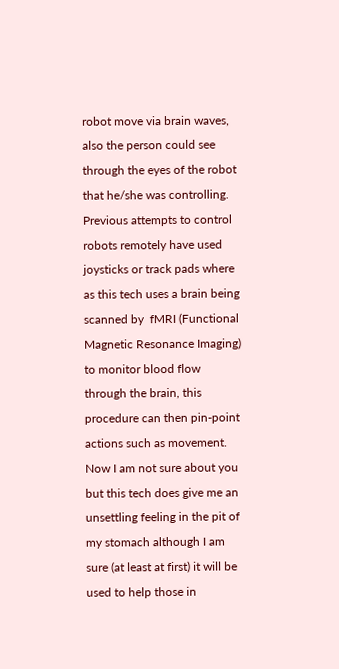robot move via brain waves, also the person could see through the eyes of the robot that he/she was controlling.  Previous attempts to control robots remotely have used joysticks or track pads where as this tech uses a brain being scanned by  fMRI (Functional Magnetic Resonance Imaging) to monitor blood flow through the brain, this procedure can then pin-point actions such as movement.  Now I am not sure about you but this tech does give me an unsettling feeling in the pit of my stomach although I am sure (at least at first) it will be used to help those in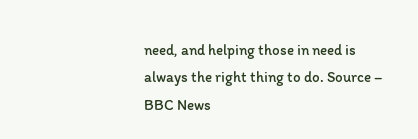need, and helping those in need is always the right thing to do. Source – BBC News